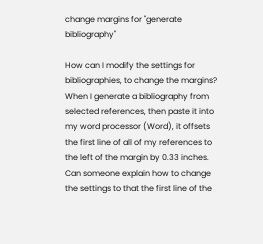change margins for "generate bibliography"

How can I modify the settings for bibliographies, to change the margins? When I generate a bibliography from selected references, then paste it into my word processor (Word), it offsets the first line of all of my references to the left of the margin by 0.33 inches. Can someone explain how to change the settings to that the first line of the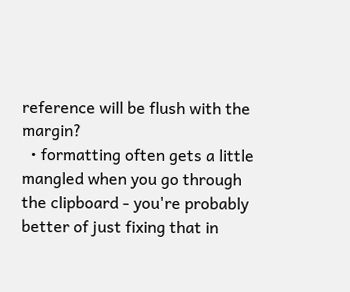reference will be flush with the margin?
  • formatting often gets a little mangled when you go through the clipboard - you're probably better of just fixing that in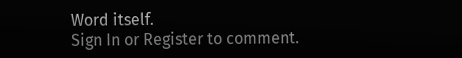Word itself.
Sign In or Register to comment.